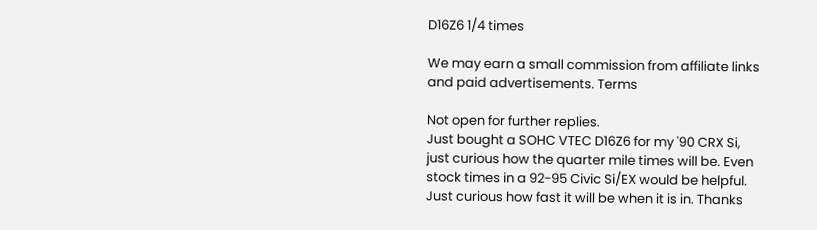D16Z6 1/4 times

We may earn a small commission from affiliate links and paid advertisements. Terms

Not open for further replies.
Just bought a SOHC VTEC D16Z6 for my '90 CRX Si, just curious how the quarter mile times will be. Even stock times in a 92-95 Civic Si/EX would be helpful. Just curious how fast it will be when it is in. Thanks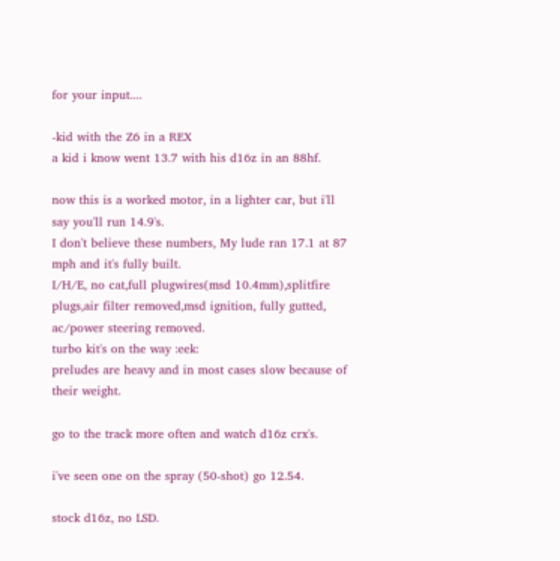for your input....

-kid with the Z6 in a REX
a kid i know went 13.7 with his d16z in an 88hf.

now this is a worked motor, in a lighter car, but i'll say you'll run 14.9's.
I don't believe these numbers, My lude ran 17.1 at 87 mph and it's fully built.
I/H/E, no cat,full plugwires(msd 10.4mm),splitfire plugs,air filter removed,msd ignition, fully gutted, ac/power steering removed.
turbo kit's on the way :eek:
preludes are heavy and in most cases slow because of their weight.

go to the track more often and watch d16z crx's.

i've seen one on the spray (50-shot) go 12.54.

stock d16z, no LSD.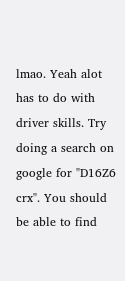lmao. Yeah alot has to do with driver skills. Try doing a search on google for "D16Z6 crx". You should be able to find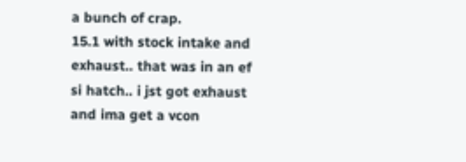a bunch of crap.
15.1 with stock intake and exhaust.. that was in an ef si hatch.. i jst got exhaust and ima get a vcon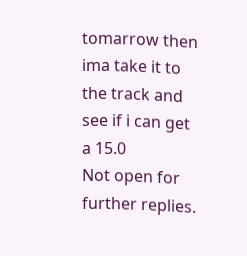tomarrow then ima take it to the track and see if i can get a 15.0
Not open for further replies.